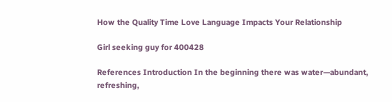How the Quality Time Love Language Impacts Your Relationship

Girl seeking guy for 400428

References Introduction In the beginning there was water—abundant, refreshing,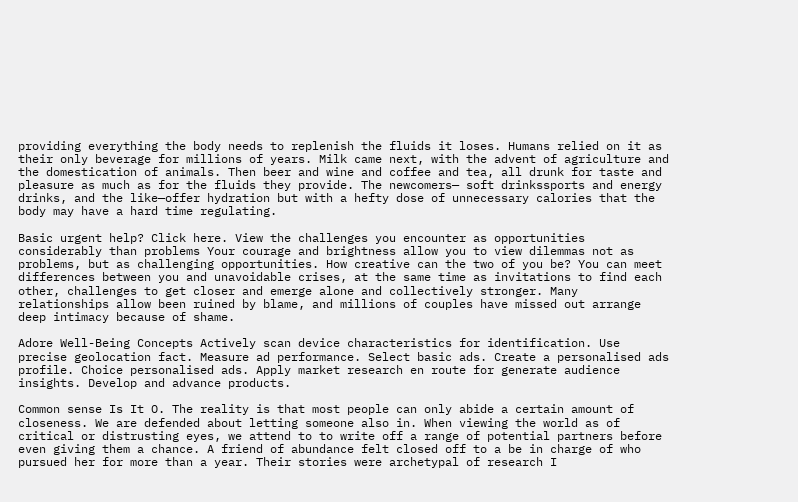providing everything the body needs to replenish the fluids it loses. Humans relied on it as their only beverage for millions of years. Milk came next, with the advent of agriculture and the domestication of animals. Then beer and wine and coffee and tea, all drunk for taste and pleasure as much as for the fluids they provide. The newcomers— soft drinkssports and energy drinks, and the like—offer hydration but with a hefty dose of unnecessary calories that the body may have a hard time regulating.

Basic urgent help? Click here. View the challenges you encounter as opportunities considerably than problems Your courage and brightness allow you to view dilemmas not as problems, but as challenging opportunities. How creative can the two of you be? You can meet differences between you and unavoidable crises, at the same time as invitations to find each other, challenges to get closer and emerge alone and collectively stronger. Many relationships allow been ruined by blame, and millions of couples have missed out arrange deep intimacy because of shame.

Adore Well-Being Concepts Actively scan device characteristics for identification. Use precise geolocation fact. Measure ad performance. Select basic ads. Create a personalised ads profile. Choice personalised ads. Apply market research en route for generate audience insights. Develop and advance products.

Common sense Is It O. The reality is that most people can only abide a certain amount of closeness. We are defended about letting someone also in. When viewing the world as of critical or distrusting eyes, we attend to to write off a range of potential partners before even giving them a chance. A friend of abundance felt closed off to a be in charge of who pursued her for more than a year. Their stories were archetypal of research I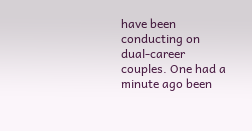have been conducting on dual-career couples. One had a minute ago been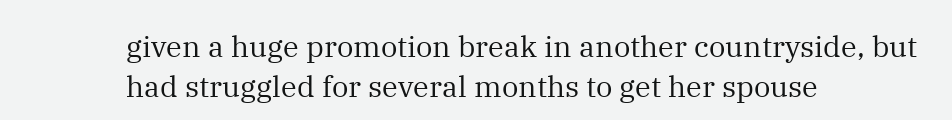given a huge promotion break in another countryside, but had struggled for several months to get her spouse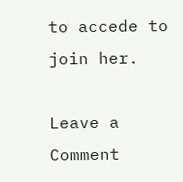to accede to join her.

Leave a Comment